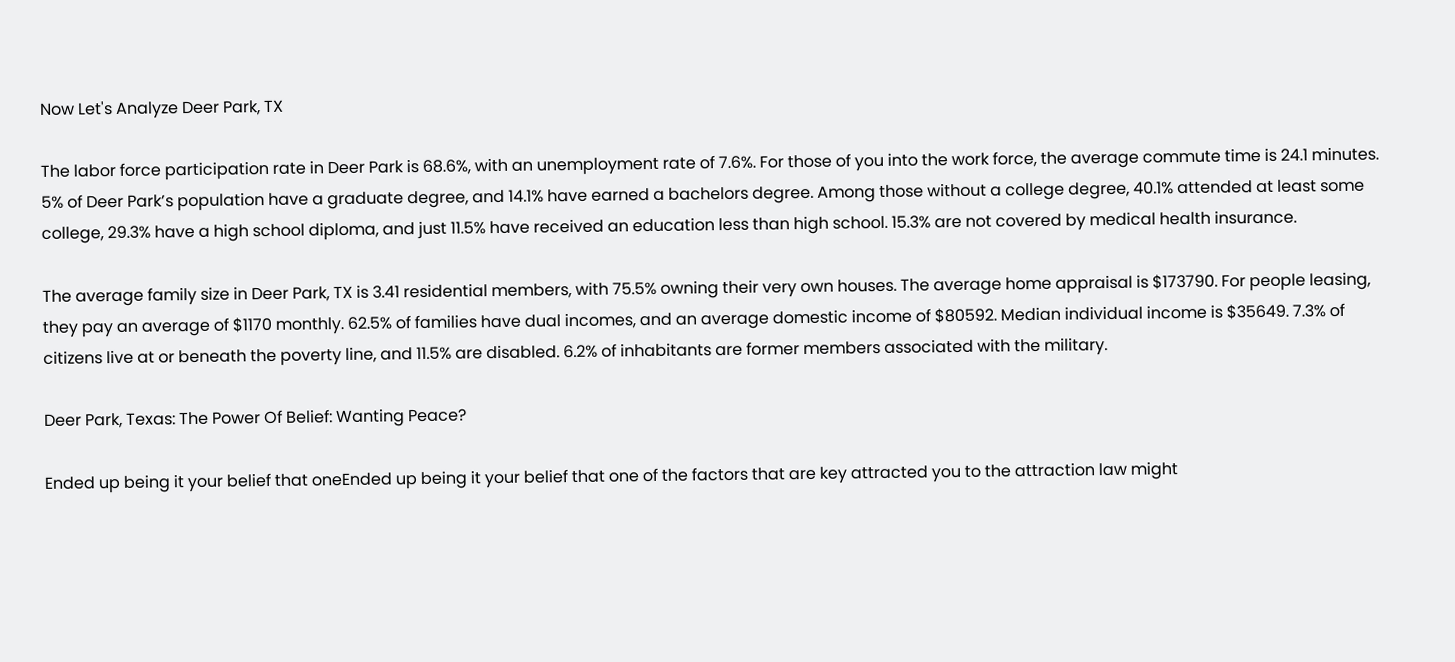Now Let's Analyze Deer Park, TX

The labor force participation rate in Deer Park is 68.6%, with an unemployment rate of 7.6%. For those of you into the work force, the average commute time is 24.1 minutes. 5% of Deer Park’s population have a graduate degree, and 14.1% have earned a bachelors degree. Among those without a college degree, 40.1% attended at least some college, 29.3% have a high school diploma, and just 11.5% have received an education less than high school. 15.3% are not covered by medical health insurance.

The average family size in Deer Park, TX is 3.41 residential members, with 75.5% owning their very own houses. The average home appraisal is $173790. For people leasing, they pay an average of $1170 monthly. 62.5% of families have dual incomes, and an average domestic income of $80592. Median individual income is $35649. 7.3% of citizens live at or beneath the poverty line, and 11.5% are disabled. 6.2% of inhabitants are former members associated with the military.

Deer Park, Texas: The Power Of Belief: Wanting Peace?

Ended up being it your belief that oneEnded up being it your belief that one of the factors that are key attracted you to the attraction law might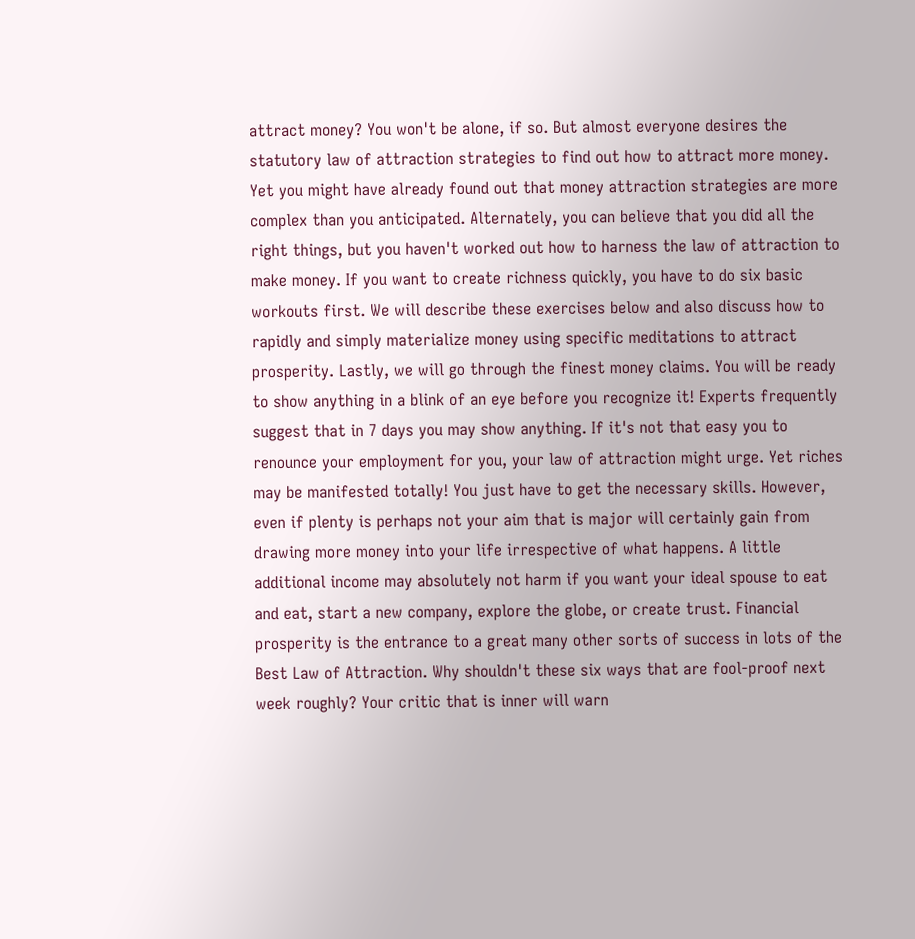attract money? You won't be alone, if so. But almost everyone desires the statutory law of attraction strategies to find out how to attract more money. Yet you might have already found out that money attraction strategies are more complex than you anticipated. Alternately, you can believe that you did all the right things, but you haven't worked out how to harness the law of attraction to make money. If you want to create richness quickly, you have to do six basic workouts first. We will describe these exercises below and also discuss how to rapidly and simply materialize money using specific meditations to attract prosperity. Lastly, we will go through the finest money claims. You will be ready to show anything in a blink of an eye before you recognize it! Experts frequently suggest that in 7 days you may show anything. If it's not that easy you to renounce your employment for you, your law of attraction might urge. Yet riches may be manifested totally! You just have to get the necessary skills. However, even if plenty is perhaps not your aim that is major will certainly gain from drawing more money into your life irrespective of what happens. A little additional income may absolutely not harm if you want your ideal spouse to eat and eat, start a new company, explore the globe, or create trust. Financial prosperity is the entrance to a great many other sorts of success in lots of the Best Law of Attraction. Why shouldn't these six ways that are fool-proof next week roughly? Your critic that is inner will warn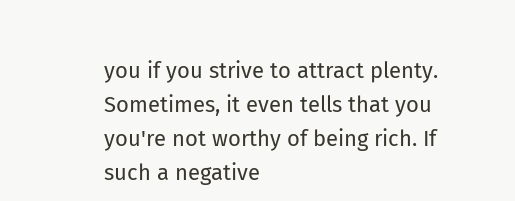you if you strive to attract plenty. Sometimes, it even tells that you you're not worthy of being rich. If such a negative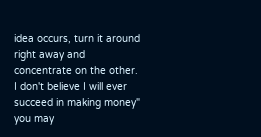idea occurs, turn it around right away and concentrate on the other. I don't believe I will ever succeed in making money" you may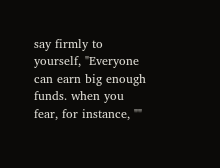say firmly to yourself, "Everyone can earn big enough funds. when you fear, for instance, ""